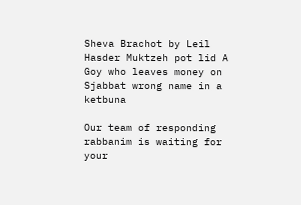Sheva Brachot by Leil Hasder Muktzeh pot lid A Goy who leaves money on Sjabbat wrong name in a ketbuna

Our team of responding rabbanim is waiting for your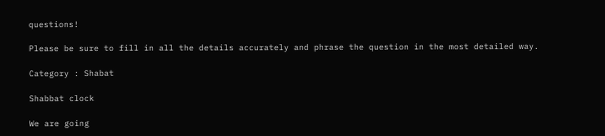questions!

Please be sure to fill in all the details accurately and phrase the question in the most detailed way.

Category : Shabat

Shabbat clock

We are going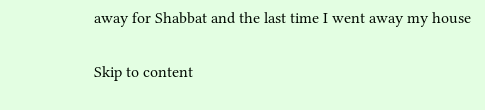away for Shabbat and the last time I went away my house

Skip to content